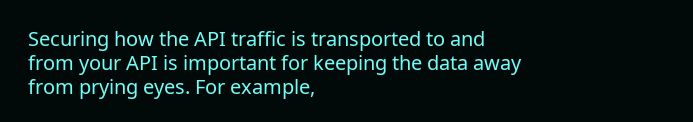Securing how the API traffic is transported to and from your API is important for keeping the data away from prying eyes. For example,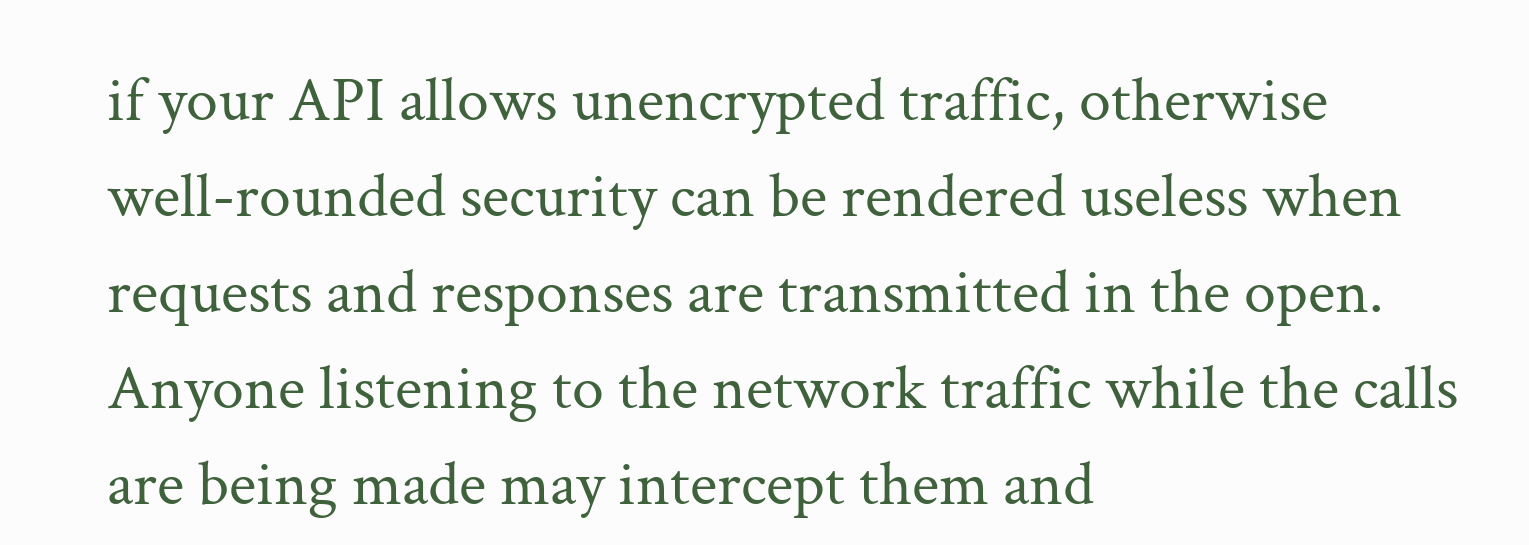if your API allows unencrypted traffic, otherwise well-rounded security can be rendered useless when  requests and responses are transmitted in the open. Anyone listening to the network traffic while the calls are being made may intercept them and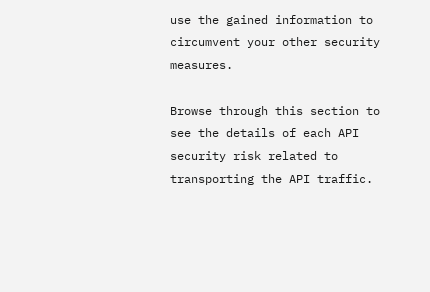use the gained information to circumvent your other security measures.

Browse through this section to see the details of each API security risk related to transporting the API traffic.